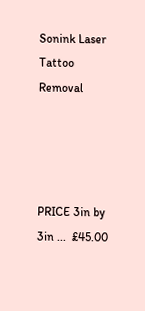Sonink Laser Tattoo Removal




PRICE 3in by 3in ...  £45.00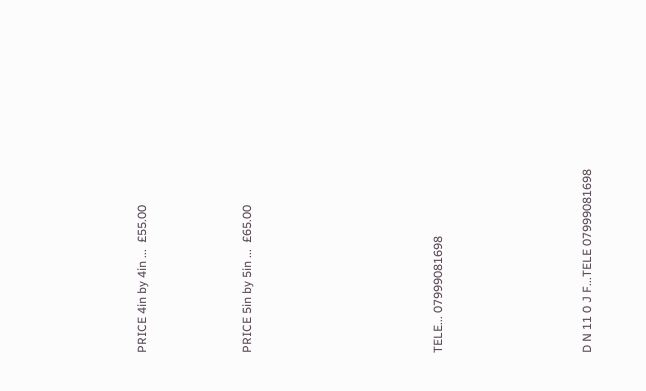PRICE 4in by 4in ...  £55.00




PRICE 5in by 5in ...  £65.00








TELE... 07999081698






D N 11 0 J F...TELE 07999081698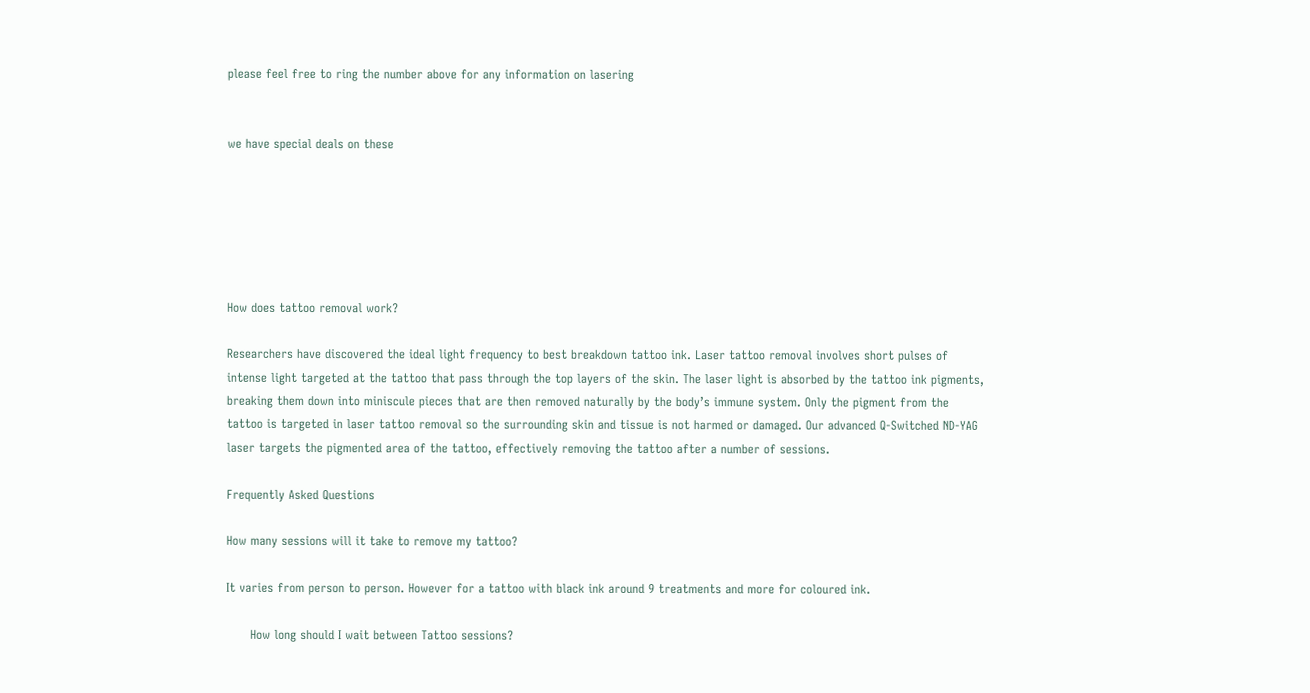please feel free to ring the number above for any information on lasering


we have special deals on these






How does tattoo removal work?

Researchers have discovered the ideal light frequency to best breakdown tattoo ink. Laser tattoo removal involves short pulses of intense light targeted at the tattoo that pass through the top layers of the skin. The laser light is absorbed by the tattoo ink pigments, breaking them down into miniscule pieces that are then removed naturally by the body’s immune system. Only the pigment from the tattoo is targeted in laser tattoo removal so the surrounding skin and tissue is not harmed or damaged. Our advanced Q-Switched ND-YAG laser targets the pigmented area of the tattoo, effectively removing the tattoo after a number of sessions.

Frequently Asked Questions

How many sessions will it take to remove my tattoo?

It varies from person to person. However for a tattoo with black ink around 9 treatments and more for coloured ink.

      How long should I wait between Tattoo sessions?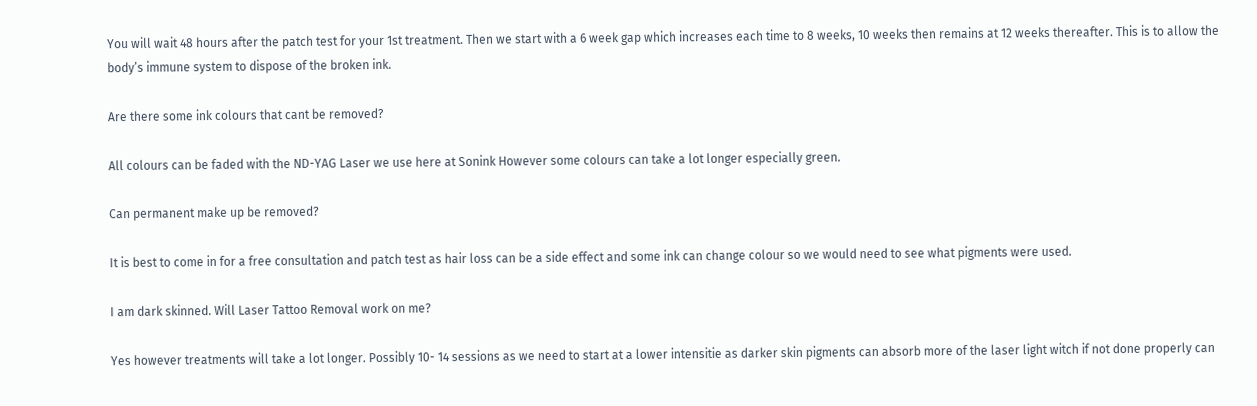You will wait 48 hours after the patch test for your 1st treatment. Then we start with a 6 week gap which increases each time to 8 weeks, 10 weeks then remains at 12 weeks thereafter. This is to allow the body’s immune system to dispose of the broken ink.

Are there some ink colours that cant be removed?

All colours can be faded with the ND-YAG Laser we use here at Sonink However some colours can take a lot longer especially green.

Can permanent make up be removed?

It is best to come in for a free consultation and patch test as hair loss can be a side effect and some ink can change colour so we would need to see what pigments were used.

I am dark skinned. Will Laser Tattoo Removal work on me?

Yes however treatments will take a lot longer. Possibly 10- 14 sessions as we need to start at a lower intensitie as darker skin pigments can absorb more of the laser light witch if not done properly can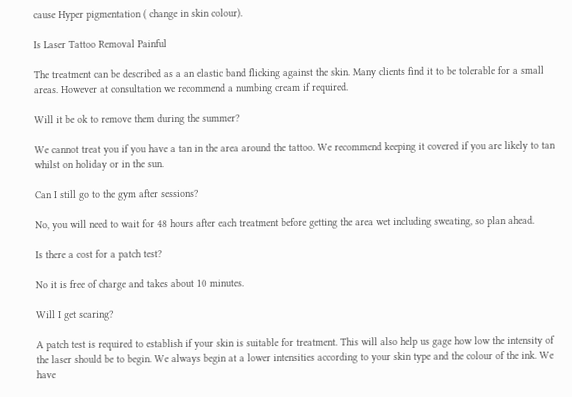cause Hyper pigmentation ( change in skin colour).

Is Laser Tattoo Removal Painful

The treatment can be described as a an elastic band flicking against the skin. Many clients find it to be tolerable for a small areas. However at consultation we recommend a numbing cream if required.

Will it be ok to remove them during the summer?

We cannot treat you if you have a tan in the area around the tattoo. We recommend keeping it covered if you are likely to tan whilst on holiday or in the sun.

Can I still go to the gym after sessions?

No, you will need to wait for 48 hours after each treatment before getting the area wet including sweating, so plan ahead.

Is there a cost for a patch test?

No it is free of charge and takes about 10 minutes.

Will I get scaring?

A patch test is required to establish if your skin is suitable for treatment. This will also help us gage how low the intensity of the laser should be to begin. We always begin at a lower intensities according to your skin type and the colour of the ink. We have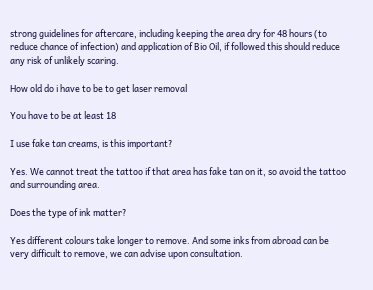strong guidelines for aftercare, including keeping the area dry for 48 hours (to reduce chance of infection) and application of Bio Oil, if followed this should reduce any risk of unlikely scaring.

How old do i have to be to get laser removal

You have to be at least 18

I use fake tan creams, is this important?

Yes. We cannot treat the tattoo if that area has fake tan on it, so avoid the tattoo and surrounding area.

Does the type of ink matter?

Yes different colours take longer to remove. And some inks from abroad can be very difficult to remove, we can advise upon consultation.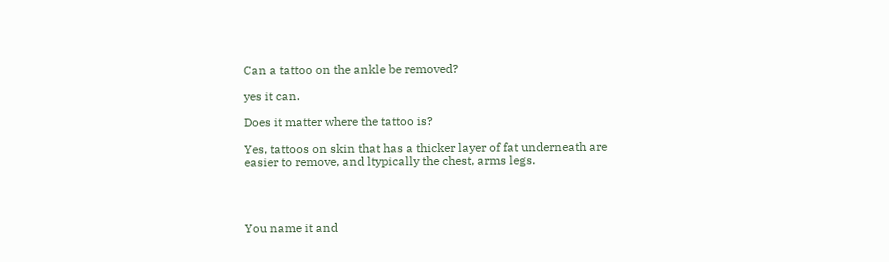Can a tattoo on the ankle be removed?

yes it can.

Does it matter where the tattoo is?

Yes, tattoos on skin that has a thicker layer of fat underneath are easier to remove, and ltypically the chest, arms legs.




You name it and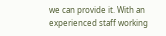we can provide it. With an experienced staff working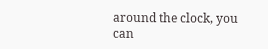around the clock, you can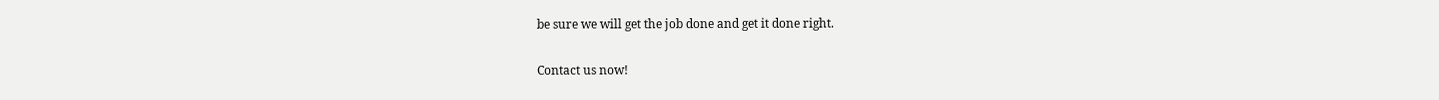be sure we will get the job done and get it done right.

Contact us now!